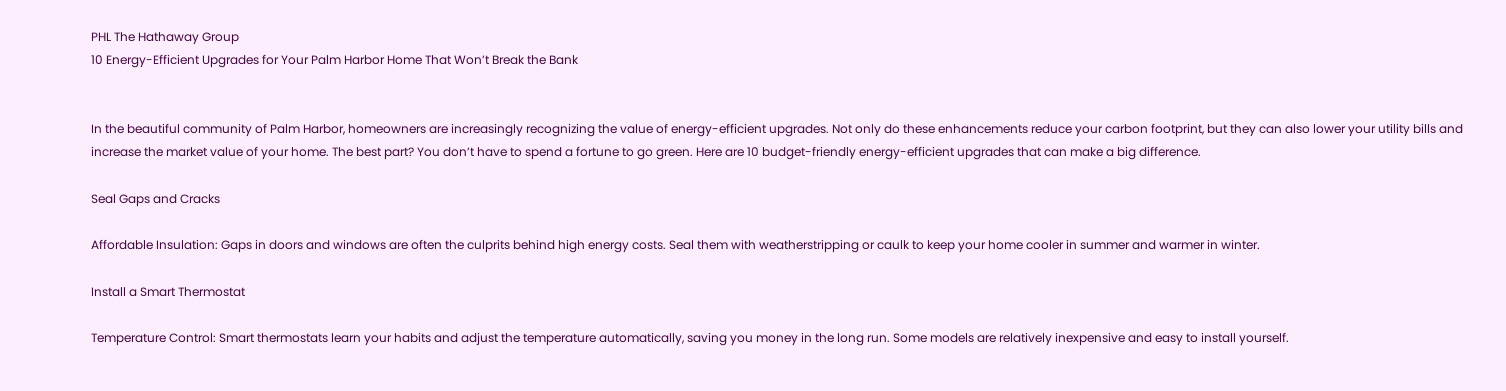PHL The Hathaway Group
10 Energy-Efficient Upgrades for Your Palm Harbor Home That Won’t Break the Bank


In the beautiful community of Palm Harbor, homeowners are increasingly recognizing the value of energy-efficient upgrades. Not only do these enhancements reduce your carbon footprint, but they can also lower your utility bills and increase the market value of your home. The best part? You don’t have to spend a fortune to go green. Here are 10 budget-friendly energy-efficient upgrades that can make a big difference.

Seal Gaps and Cracks

Affordable Insulation: Gaps in doors and windows are often the culprits behind high energy costs. Seal them with weatherstripping or caulk to keep your home cooler in summer and warmer in winter.

Install a Smart Thermostat

Temperature Control: Smart thermostats learn your habits and adjust the temperature automatically, saving you money in the long run. Some models are relatively inexpensive and easy to install yourself.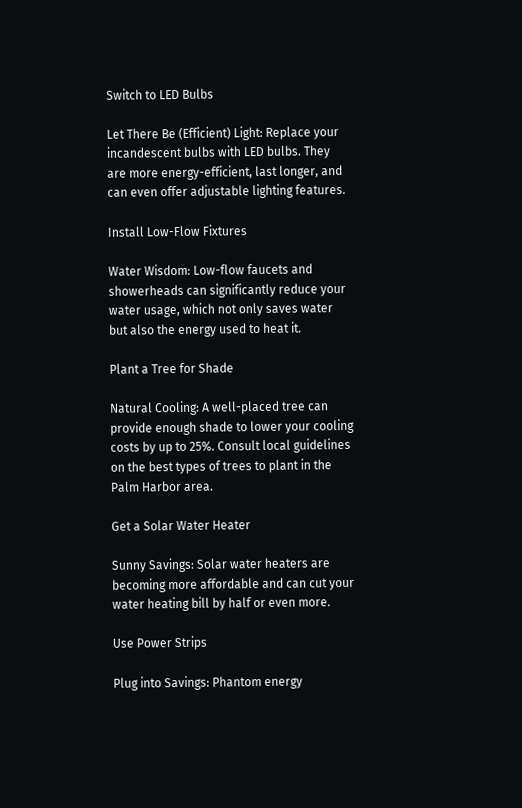Switch to LED Bulbs

Let There Be (Efficient) Light: Replace your incandescent bulbs with LED bulbs. They are more energy-efficient, last longer, and can even offer adjustable lighting features.

Install Low-Flow Fixtures

Water Wisdom: Low-flow faucets and showerheads can significantly reduce your water usage, which not only saves water but also the energy used to heat it.

Plant a Tree for Shade

Natural Cooling: A well-placed tree can provide enough shade to lower your cooling costs by up to 25%. Consult local guidelines on the best types of trees to plant in the Palm Harbor area.

Get a Solar Water Heater

Sunny Savings: Solar water heaters are becoming more affordable and can cut your water heating bill by half or even more.

Use Power Strips

Plug into Savings: Phantom energy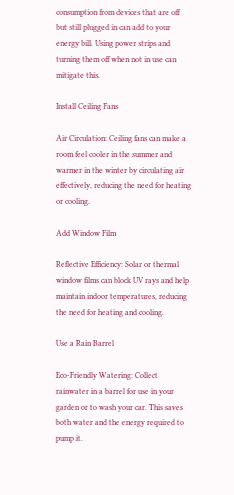consumption from devices that are off but still plugged in can add to your energy bill. Using power strips and turning them off when not in use can mitigate this.

Install Ceiling Fans

Air Circulation: Ceiling fans can make a room feel cooler in the summer and warmer in the winter by circulating air effectively, reducing the need for heating or cooling.

Add Window Film

Reflective Efficiency: Solar or thermal window films can block UV rays and help maintain indoor temperatures, reducing the need for heating and cooling.

Use a Rain Barrel

Eco-Friendly Watering: Collect rainwater in a barrel for use in your garden or to wash your car. This saves both water and the energy required to pump it.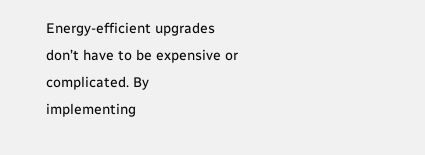Energy-efficient upgrades don’t have to be expensive or complicated. By implementing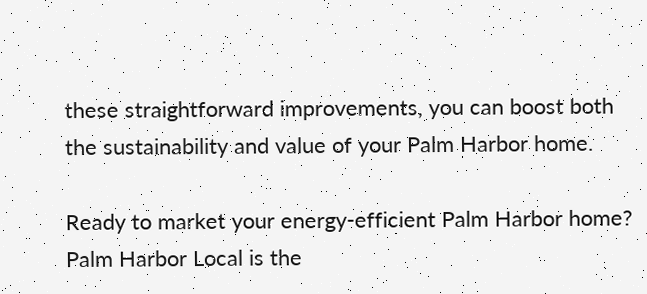these straightforward improvements, you can boost both the sustainability and value of your Palm Harbor home.

Ready to market your energy-efficient Palm Harbor home? Palm Harbor Local is the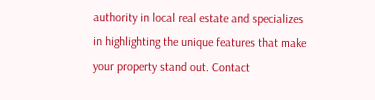authority in local real estate and specializes in highlighting the unique features that make your property stand out. Contact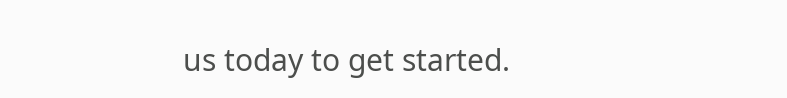us today to get started.